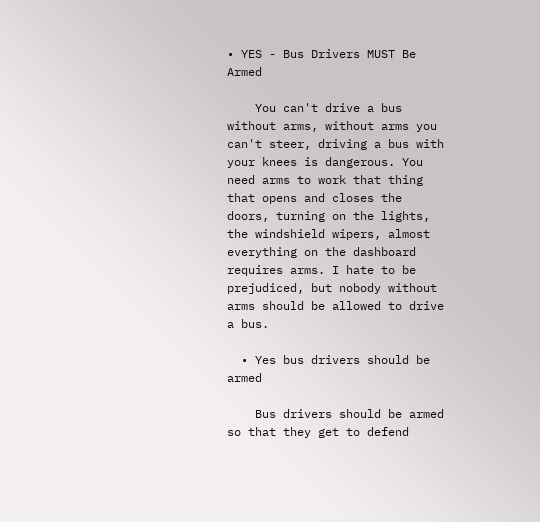• YES - Bus Drivers MUST Be Armed

    You can't drive a bus without arms, without arms you can't steer, driving a bus with your knees is dangerous. You need arms to work that thing that opens and closes the doors, turning on the lights, the windshield wipers, almost everything on the dashboard requires arms. I hate to be prejudiced, but nobody without arms should be allowed to drive a bus.

  • Yes bus drivers should be armed

    Bus drivers should be armed so that they get to defend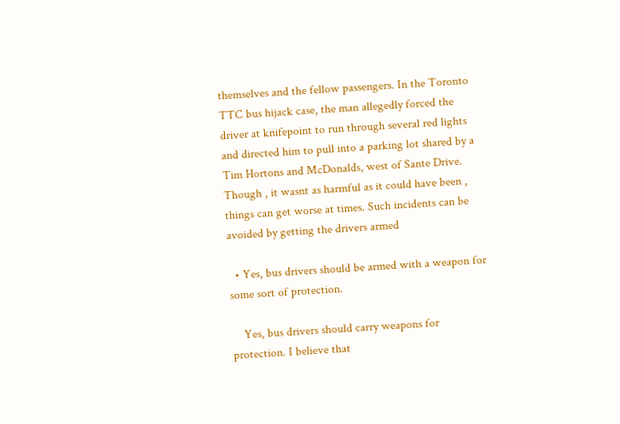themselves and the fellow passengers. In the Toronto TTC bus hijack case, the man allegedly forced the driver at knifepoint to run through several red lights and directed him to pull into a parking lot shared by a Tim Hortons and McDonalds, west of Sante Drive. Though , it wasnt as harmful as it could have been , things can get worse at times. Such incidents can be avoided by getting the drivers armed

  • Yes, bus drivers should be armed with a weapon for some sort of protection.

    Yes, bus drivers should carry weapons for protection. I believe that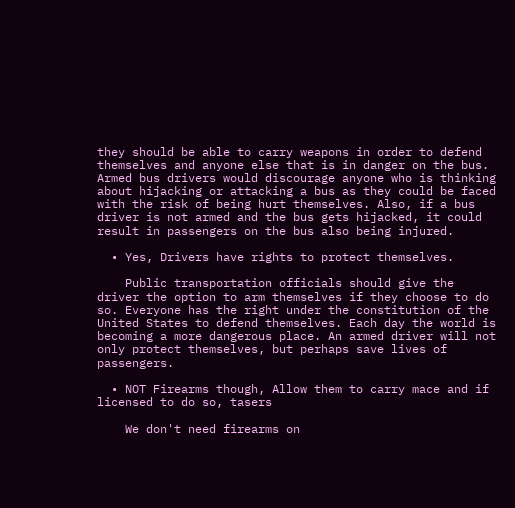they should be able to carry weapons in order to defend themselves and anyone else that is in danger on the bus. Armed bus drivers would discourage anyone who is thinking about hijacking or attacking a bus as they could be faced with the risk of being hurt themselves. Also, if a bus driver is not armed and the bus gets hijacked, it could result in passengers on the bus also being injured.

  • Yes, Drivers have rights to protect themselves.

    Public transportation officials should give the driver the option to arm themselves if they choose to do so. Everyone has the right under the constitution of the United States to defend themselves. Each day the world is becoming a more dangerous place. An armed driver will not only protect themselves, but perhaps save lives of passengers.

  • NOT Firearms though, Allow them to carry mace and if licensed to do so, tasers

    We don't need firearms on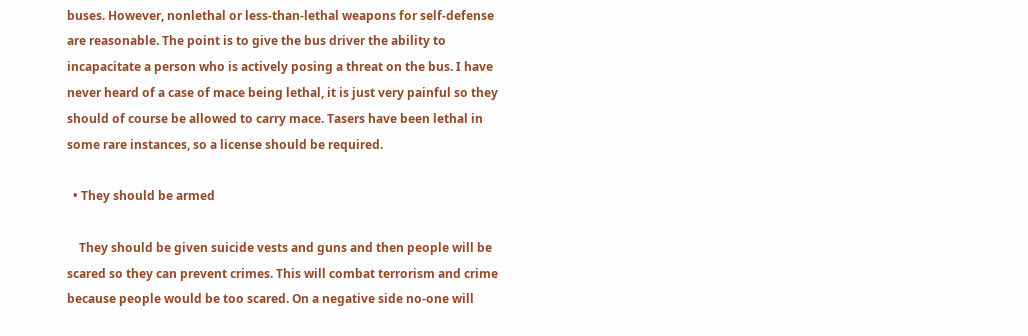buses. However, nonlethal or less-than-lethal weapons for self-defense are reasonable. The point is to give the bus driver the ability to incapacitate a person who is actively posing a threat on the bus. I have never heard of a case of mace being lethal, it is just very painful so they should of course be allowed to carry mace. Tasers have been lethal in some rare instances, so a license should be required.

  • They should be armed

    They should be given suicide vests and guns and then people will be scared so they can prevent crimes. This will combat terrorism and crime because people would be too scared. On a negative side no-one will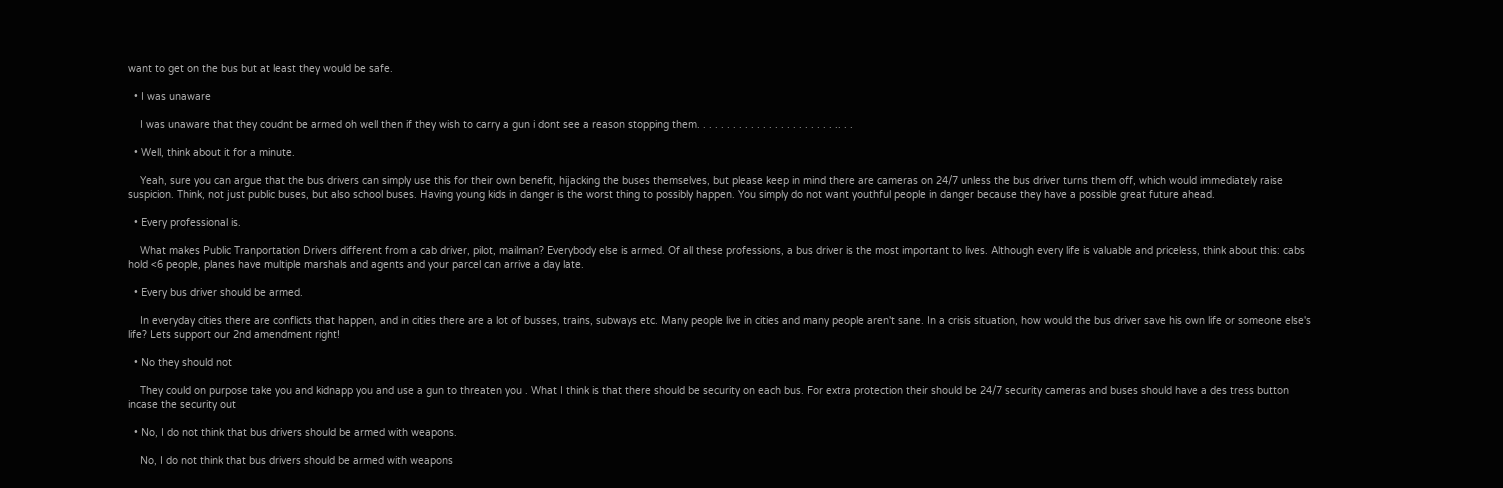want to get on the bus but at least they would be safe.

  • I was unaware

    I was unaware that they coudnt be armed oh well then if they wish to carry a gun i dont see a reason stopping them. . . . . . . . . . . . . . . . . . . . . . . .. . .

  • Well, think about it for a minute.

    Yeah, sure you can argue that the bus drivers can simply use this for their own benefit, hijacking the buses themselves, but please keep in mind there are cameras on 24/7 unless the bus driver turns them off, which would immediately raise suspicion. Think, not just public buses, but also school buses. Having young kids in danger is the worst thing to possibly happen. You simply do not want youthful people in danger because they have a possible great future ahead.

  • Every professional is.

    What makes Public Tranportation Drivers different from a cab driver, pilot, mailman? Everybody else is armed. Of all these professions, a bus driver is the most important to lives. Although every life is valuable and priceless, think about this: cabs hold <6 people, planes have multiple marshals and agents and your parcel can arrive a day late.

  • Every bus driver should be armed.

    In everyday cities there are conflicts that happen, and in cities there are a lot of busses, trains, subways etc. Many people live in cities and many people aren't sane. In a crisis situation, how would the bus driver save his own life or someone else's life? Lets support our 2nd amendment right!

  • No they should not

    They could on purpose take you and kidnapp you and use a gun to threaten you . What I think is that there should be security on each bus. For extra protection their should be 24/7 security cameras and buses should have a des tress button incase the security out

  • No, I do not think that bus drivers should be armed with weapons.

    No, I do not think that bus drivers should be armed with weapons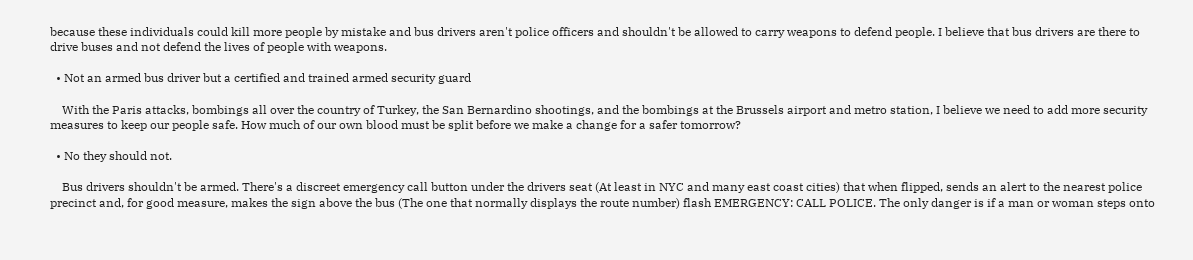because these individuals could kill more people by mistake and bus drivers aren't police officers and shouldn't be allowed to carry weapons to defend people. I believe that bus drivers are there to drive buses and not defend the lives of people with weapons.

  • Not an armed bus driver but a certified and trained armed security guard

    With the Paris attacks, bombings all over the country of Turkey, the San Bernardino shootings, and the bombings at the Brussels airport and metro station, I believe we need to add more security measures to keep our people safe. How much of our own blood must be split before we make a change for a safer tomorrow?

  • No they should not.

    Bus drivers shouldn't be armed. There's a discreet emergency call button under the drivers seat (At least in NYC and many east coast cities) that when flipped, sends an alert to the nearest police precinct and, for good measure, makes the sign above the bus (The one that normally displays the route number) flash EMERGENCY: CALL POLICE. The only danger is if a man or woman steps onto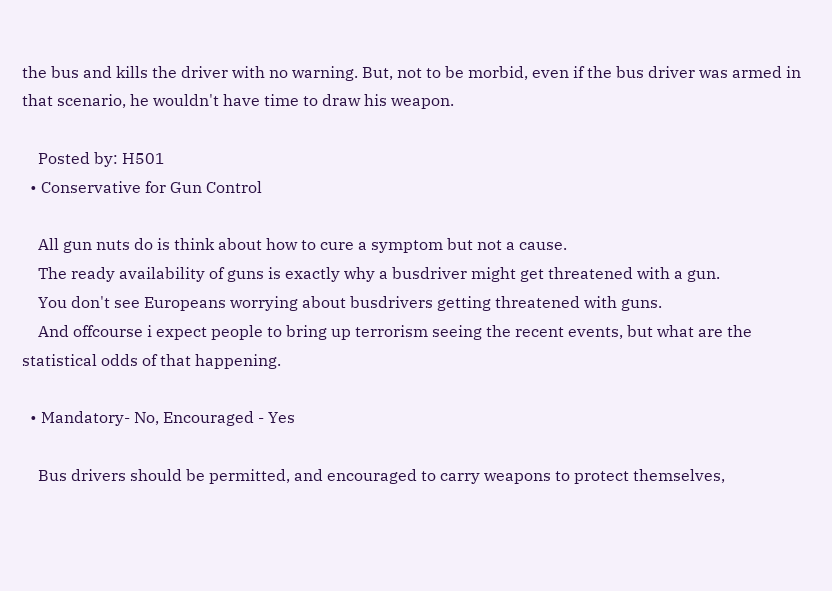the bus and kills the driver with no warning. But, not to be morbid, even if the bus driver was armed in that scenario, he wouldn't have time to draw his weapon.

    Posted by: H501
  • Conservative for Gun Control

    All gun nuts do is think about how to cure a symptom but not a cause.
    The ready availability of guns is exactly why a busdriver might get threatened with a gun.
    You don't see Europeans worrying about busdrivers getting threatened with guns.
    And offcourse i expect people to bring up terrorism seeing the recent events, but what are the statistical odds of that happening.

  • Mandatory- No, Encouraged - Yes

    Bus drivers should be permitted, and encouraged to carry weapons to protect themselves,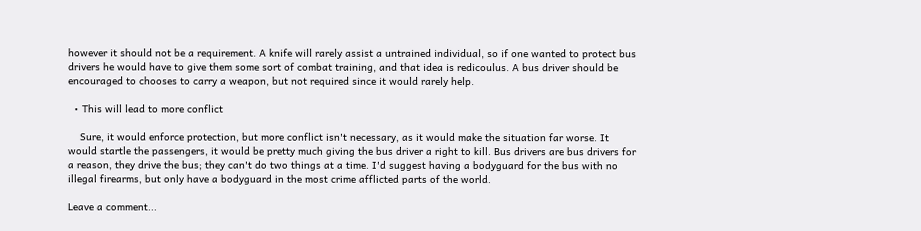however it should not be a requirement. A knife will rarely assist a untrained individual, so if one wanted to protect bus drivers he would have to give them some sort of combat training, and that idea is redicoulus. A bus driver should be encouraged to chooses to carry a weapon, but not required since it would rarely help.

  • This will lead to more conflict

    Sure, it would enforce protection, but more conflict isn't necessary, as it would make the situation far worse. It would startle the passengers, it would be pretty much giving the bus driver a right to kill. Bus drivers are bus drivers for a reason, they drive the bus; they can't do two things at a time. I'd suggest having a bodyguard for the bus with no illegal firearms, but only have a bodyguard in the most crime afflicted parts of the world.

Leave a comment...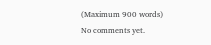(Maximum 900 words)
No comments yet.